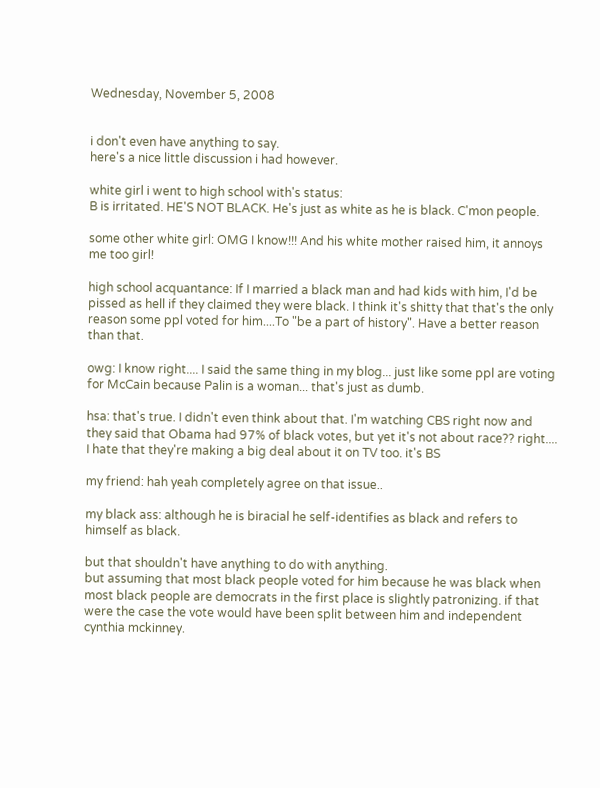Wednesday, November 5, 2008


i don't even have anything to say.
here's a nice little discussion i had however.

white girl i went to high school with's status:
B is irritated. HE'S NOT BLACK. He's just as white as he is black. C'mon people.

some other white girl: OMG I know!!! And his white mother raised him, it annoys me too girl!

high school acquantance: If I married a black man and had kids with him, I'd be pissed as hell if they claimed they were black. I think it's shitty that that's the only reason some ppl voted for him....To "be a part of history". Have a better reason than that.

owg: I know right.... I said the same thing in my blog... just like some ppl are voting for McCain because Palin is a woman... that's just as dumb.

hsa: that's true. I didn't even think about that. I'm watching CBS right now and they said that Obama had 97% of black votes, but yet it's not about race?? right....
I hate that they're making a big deal about it on TV too. it's BS

my friend: hah yeah completely agree on that issue..

my black ass: although he is biracial he self-identifies as black and refers to himself as black.

but that shouldn't have anything to do with anything.
but assuming that most black people voted for him because he was black when most black people are democrats in the first place is slightly patronizing. if that were the case the vote would have been split between him and independent cynthia mckinney.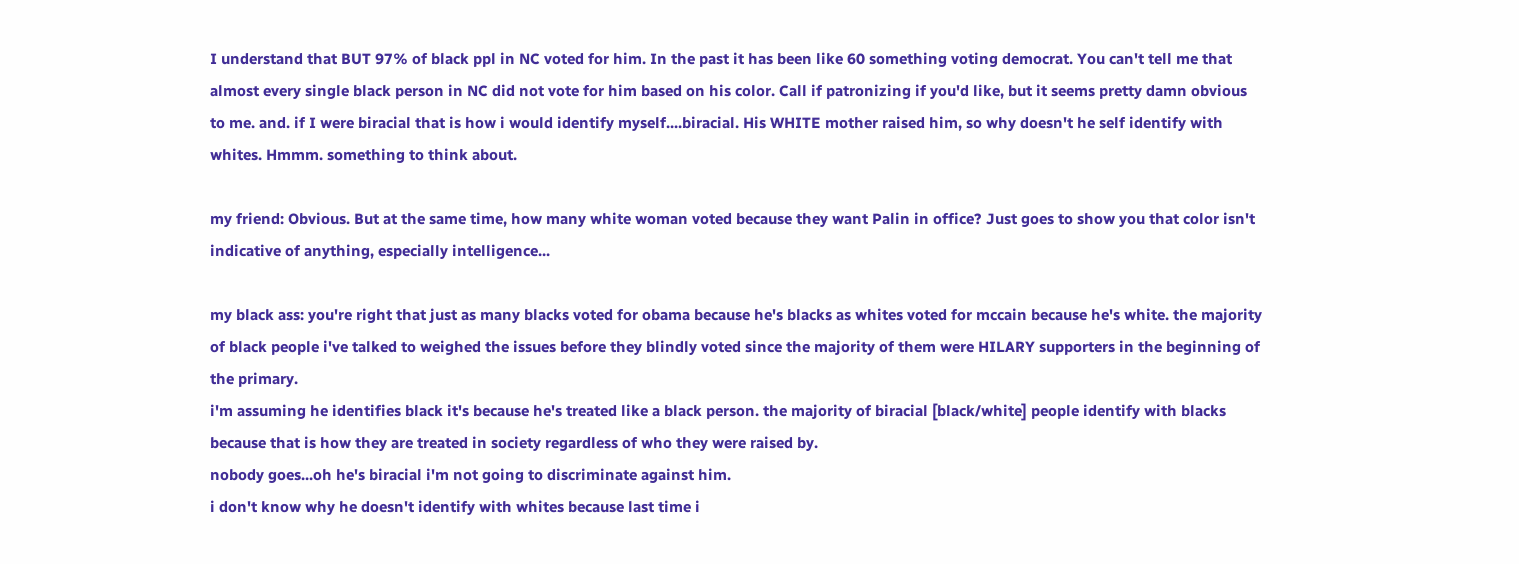I understand that BUT 97% of black ppl in NC voted for him. In the past it has been like 60 something voting democrat. You can't tell me that almost every single black person in NC did not vote for him based on his color. Call if patronizing if you'd like, but it seems pretty damn obvious to me. and. if I were biracial that is how i would identify myself....biracial. His WHITE mother raised him, so why doesn't he self identify with whites. Hmmm. something to think about.

my friend: Obvious. But at the same time, how many white woman voted because they want Palin in office? Just goes to show you that color isn't indicative of anything, especially intelligence...

my black ass: you're right that just as many blacks voted for obama because he's blacks as whites voted for mccain because he's white. the majority of black people i've talked to weighed the issues before they blindly voted since the majority of them were HILARY supporters in the beginning of the primary.
i'm assuming he identifies black it's because he's treated like a black person. the majority of biracial [black/white] people identify with blacks because that is how they are treated in society regardless of who they were raised by.
nobody goes...oh he's biracial i'm not going to discriminate against him.
i don't know why he doesn't identify with whites because last time i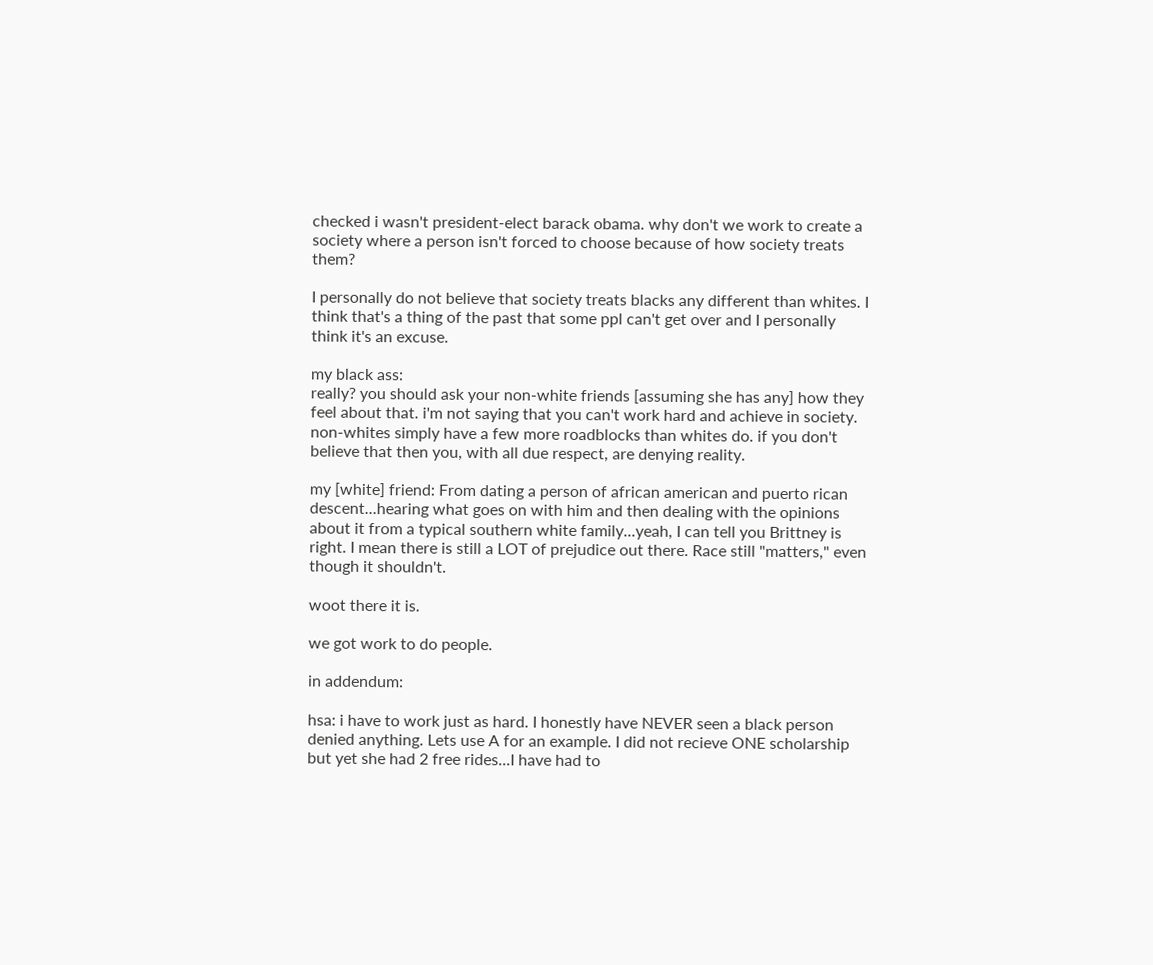checked i wasn't president-elect barack obama. why don't we work to create a society where a person isn't forced to choose because of how society treats them?

I personally do not believe that society treats blacks any different than whites. I think that's a thing of the past that some ppl can't get over and I personally think it's an excuse.

my black ass:
really? you should ask your non-white friends [assuming she has any] how they feel about that. i'm not saying that you can't work hard and achieve in society. non-whites simply have a few more roadblocks than whites do. if you don't believe that then you, with all due respect, are denying reality.

my [white] friend: From dating a person of african american and puerto rican descent...hearing what goes on with him and then dealing with the opinions about it from a typical southern white family...yeah, I can tell you Brittney is right. I mean there is still a LOT of prejudice out there. Race still "matters," even though it shouldn't.

woot there it is.

we got work to do people.

in addendum:

hsa: i have to work just as hard. I honestly have NEVER seen a black person denied anything. Lets use A for an example. I did not recieve ONE scholarship but yet she had 2 free rides...I have had to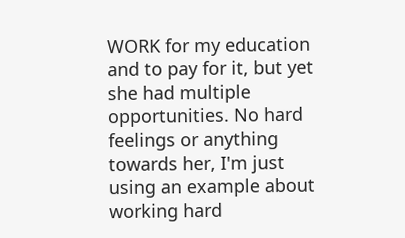WORK for my education and to pay for it, but yet she had multiple opportunities. No hard feelings or anything towards her, I'm just using an example about working hard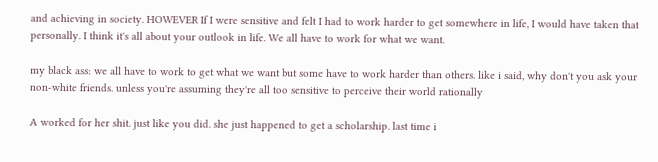and achieving in society. HOWEVER If I were sensitive and felt I had to work harder to get somewhere in life, I would have taken that personally. I think it's all about your outlook in life. We all have to work for what we want.

my black ass: we all have to work to get what we want but some have to work harder than others. like i said, why don't you ask your non-white friends. unless you're assuming they're all too sensitive to perceive their world rationally

A worked for her shit. just like you did. she just happened to get a scholarship. last time i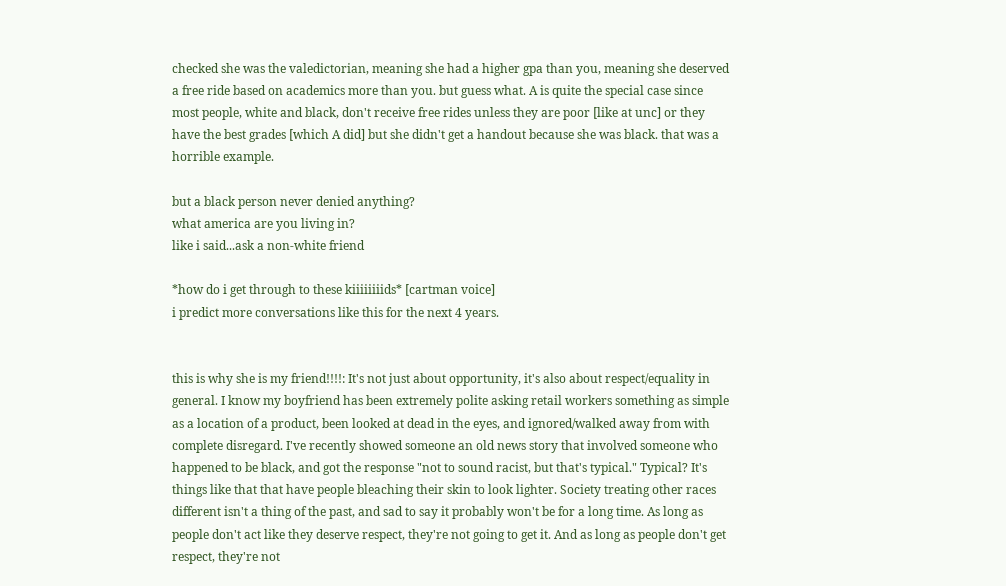checked she was the valedictorian, meaning she had a higher gpa than you, meaning she deserved a free ride based on academics more than you. but guess what. A is quite the special case since most people, white and black, don't receive free rides unless they are poor [like at unc] or they have the best grades [which A did] but she didn't get a handout because she was black. that was a horrible example.

but a black person never denied anything?
what america are you living in?
like i said...ask a non-white friend

*how do i get through to these kiiiiiiiids* [cartman voice]
i predict more conversations like this for the next 4 years.


this is why she is my friend!!!!: It's not just about opportunity, it's also about respect/equality in general. I know my boyfriend has been extremely polite asking retail workers something as simple as a location of a product, been looked at dead in the eyes, and ignored/walked away from with complete disregard. I've recently showed someone an old news story that involved someone who happened to be black, and got the response "not to sound racist, but that's typical." Typical? It's things like that that have people bleaching their skin to look lighter. Society treating other races different isn't a thing of the past, and sad to say it probably won't be for a long time. As long as people don't act like they deserve respect, they're not going to get it. And as long as people don't get respect, they're not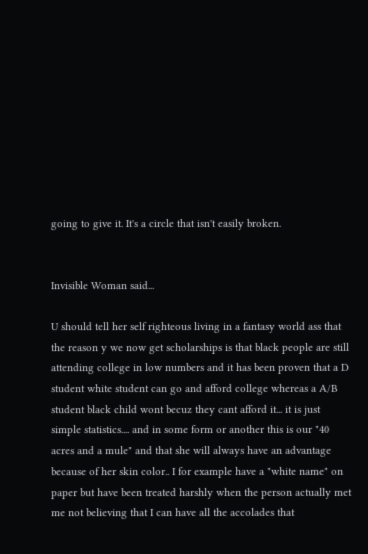going to give it. It's a circle that isn't easily broken.


Invisible Woman said...

U should tell her self righteous living in a fantasy world ass that the reason y we now get scholarships is that black people are still attending college in low numbers and it has been proven that a D student white student can go and afford college whereas a A/B student black child wont becuz they cant afford it... it is just simple statistics.... and in some form or another this is our "40 acres and a mule" and that she will always have an advantage because of her skin color.. I for example have a "white name" on paper but have been treated harshly when the person actually met me not believing that I can have all the accolades that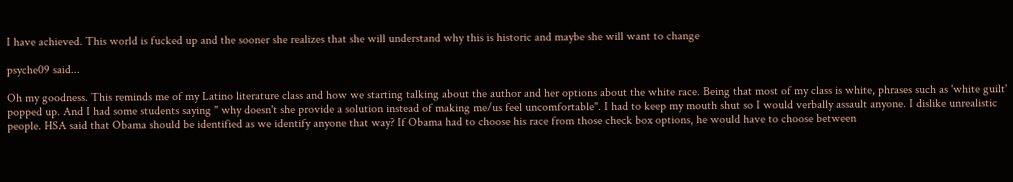I have achieved. This world is fucked up and the sooner she realizes that she will understand why this is historic and maybe she will want to change

psyche09 said...

Oh my goodness. This reminds me of my Latino literature class and how we starting talking about the author and her options about the white race. Being that most of my class is white, phrases such as 'white guilt' popped up. And I had some students saying " why doesn't she provide a solution instead of making me/us feel uncomfortable". I had to keep my mouth shut so I would verbally assault anyone. I dislike unrealistic people. HSA said that Obama should be identified as we identify anyone that way? If Obama had to choose his race from those check box options, he would have to choose between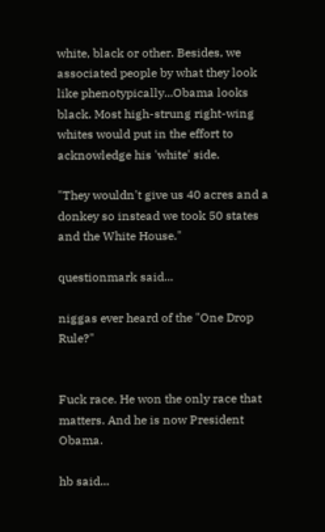white, black or other. Besides, we associated people by what they look like phenotypically...Obama looks black. Most high-strung right-wing whites would put in the effort to acknowledge his 'white' side.

"They wouldn't give us 40 acres and a donkey so instead we took 50 states and the White House."

questionmark said...

niggas ever heard of the "One Drop Rule?"


Fuck race. He won the only race that matters. And he is now President Obama.

hb said...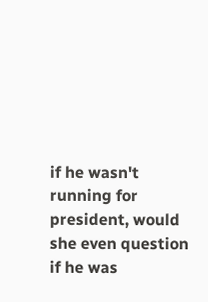if he wasn't running for president, would she even question if he was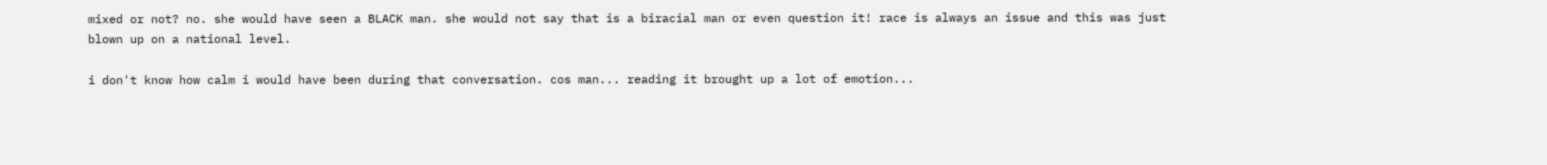mixed or not? no. she would have seen a BLACK man. she would not say that is a biracial man or even question it! race is always an issue and this was just blown up on a national level.

i don't know how calm i would have been during that conversation. cos man... reading it brought up a lot of emotion...